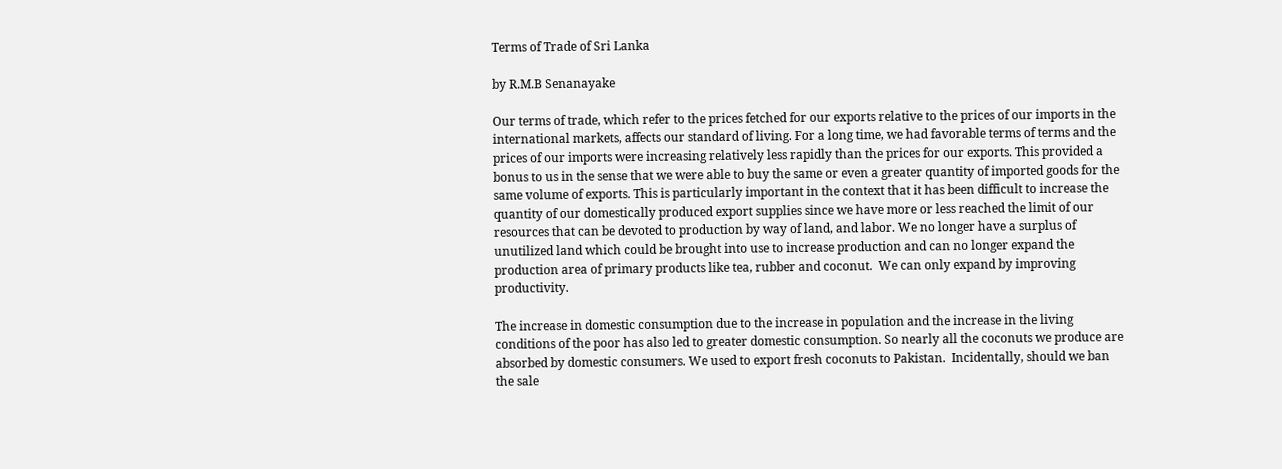Terms of Trade of Sri Lanka

by R.M.B Senanayake

Our terms of trade, which refer to the prices fetched for our exports relative to the prices of our imports in the international markets, affects our standard of living. For a long time, we had favorable terms of terms and the prices of our imports were increasing relatively less rapidly than the prices for our exports. This provided a bonus to us in the sense that we were able to buy the same or even a greater quantity of imported goods for the same volume of exports. This is particularly important in the context that it has been difficult to increase the quantity of our domestically produced export supplies since we have more or less reached the limit of our resources that can be devoted to production by way of land, and labor. We no longer have a surplus of unutilized land which could be brought into use to increase production and can no longer expand the production area of primary products like tea, rubber and coconut.  We can only expand by improving productivity.

The increase in domestic consumption due to the increase in population and the increase in the living conditions of the poor has also led to greater domestic consumption. So nearly all the coconuts we produce are absorbed by domestic consumers. We used to export fresh coconuts to Pakistan.  Incidentally, should we ban the sale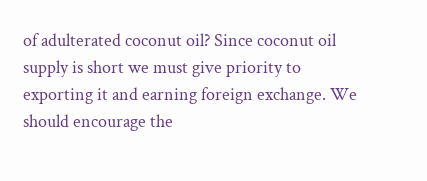of adulterated coconut oil? Since coconut oil supply is short we must give priority to exporting it and earning foreign exchange. We should encourage the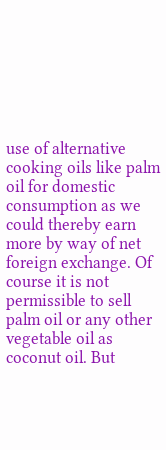use of alternative cooking oils like palm oil for domestic consumption as we could thereby earn more by way of net foreign exchange. Of course it is not permissible to sell palm oil or any other vegetable oil as coconut oil. But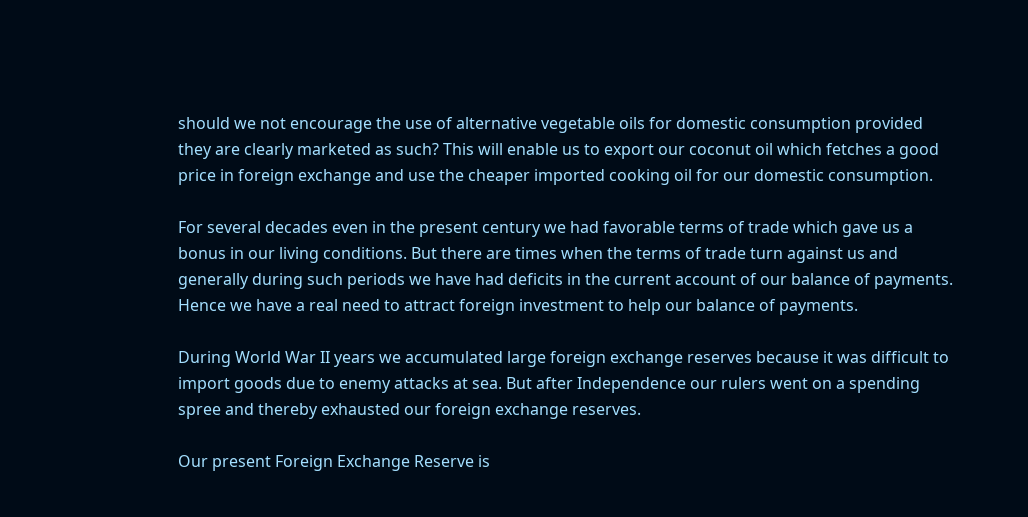should we not encourage the use of alternative vegetable oils for domestic consumption provided they are clearly marketed as such? This will enable us to export our coconut oil which fetches a good price in foreign exchange and use the cheaper imported cooking oil for our domestic consumption.

For several decades even in the present century we had favorable terms of trade which gave us a bonus in our living conditions. But there are times when the terms of trade turn against us and generally during such periods we have had deficits in the current account of our balance of payments. Hence we have a real need to attract foreign investment to help our balance of payments.

During World War II years we accumulated large foreign exchange reserves because it was difficult to import goods due to enemy attacks at sea. But after Independence our rulers went on a spending spree and thereby exhausted our foreign exchange reserves.

Our present Foreign Exchange Reserve is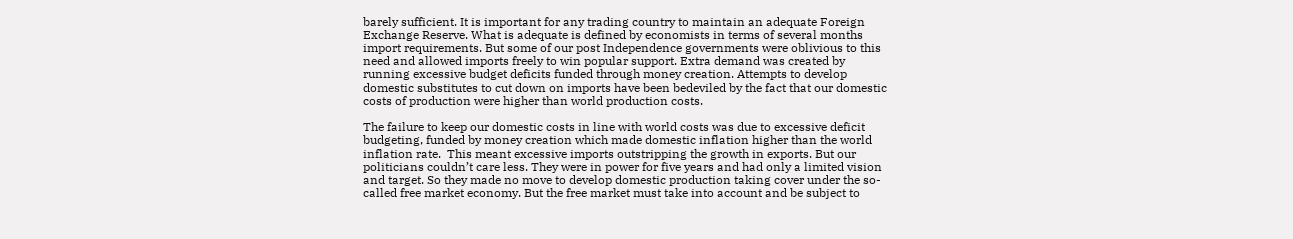barely sufficient. It is important for any trading country to maintain an adequate Foreign Exchange Reserve. What is adequate is defined by economists in terms of several months import requirements. But some of our post Independence governments were oblivious to this need and allowed imports freely to win popular support. Extra demand was created by running excessive budget deficits funded through money creation. Attempts to develop domestic substitutes to cut down on imports have been bedeviled by the fact that our domestic costs of production were higher than world production costs.

The failure to keep our domestic costs in line with world costs was due to excessive deficit budgeting, funded by money creation which made domestic inflation higher than the world inflation rate.  This meant excessive imports outstripping the growth in exports. But our politicians couldn’t care less. They were in power for five years and had only a limited vision and target. So they made no move to develop domestic production taking cover under the so-called free market economy. But the free market must take into account and be subject to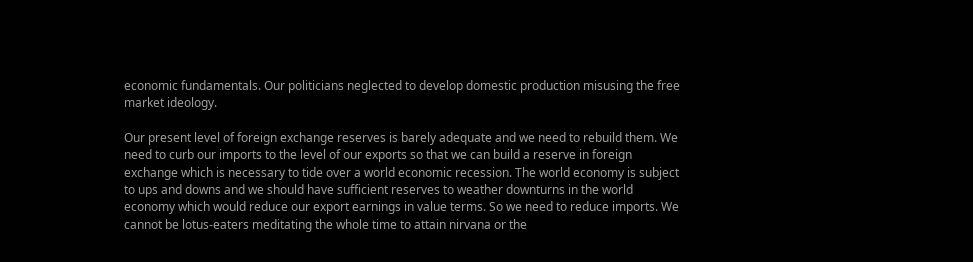economic fundamentals. Our politicians neglected to develop domestic production misusing the free market ideology.

Our present level of foreign exchange reserves is barely adequate and we need to rebuild them. We need to curb our imports to the level of our exports so that we can build a reserve in foreign exchange which is necessary to tide over a world economic recession. The world economy is subject to ups and downs and we should have sufficient reserves to weather downturns in the world economy which would reduce our export earnings in value terms. So we need to reduce imports. We cannot be lotus-eaters meditating the whole time to attain nirvana or the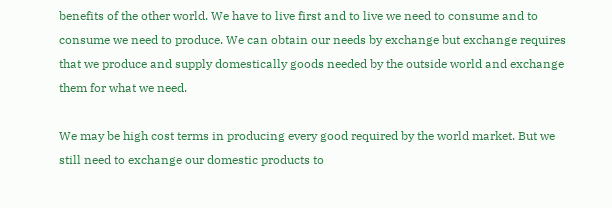benefits of the other world. We have to live first and to live we need to consume and to consume we need to produce. We can obtain our needs by exchange but exchange requires that we produce and supply domestically goods needed by the outside world and exchange them for what we need.

We may be high cost terms in producing every good required by the world market. But we still need to exchange our domestic products to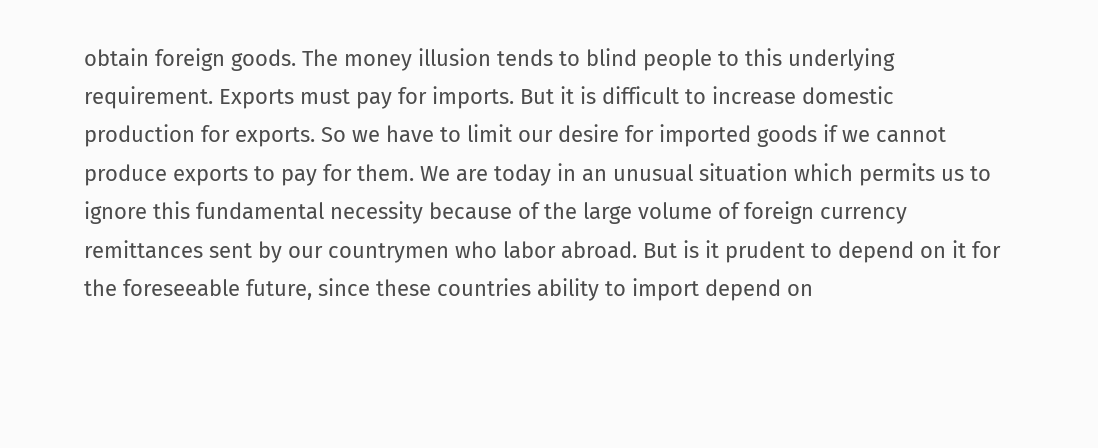obtain foreign goods. The money illusion tends to blind people to this underlying requirement. Exports must pay for imports. But it is difficult to increase domestic production for exports. So we have to limit our desire for imported goods if we cannot produce exports to pay for them. We are today in an unusual situation which permits us to ignore this fundamental necessity because of the large volume of foreign currency remittances sent by our countrymen who labor abroad. But is it prudent to depend on it for the foreseeable future, since these countries ability to import depend on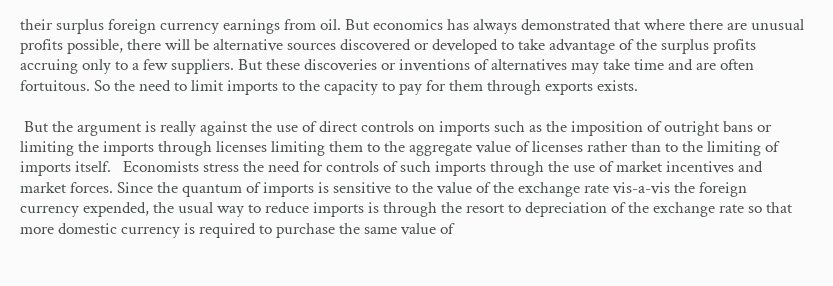their surplus foreign currency earnings from oil. But economics has always demonstrated that where there are unusual profits possible, there will be alternative sources discovered or developed to take advantage of the surplus profits accruing only to a few suppliers. But these discoveries or inventions of alternatives may take time and are often fortuitous. So the need to limit imports to the capacity to pay for them through exports exists.

 But the argument is really against the use of direct controls on imports such as the imposition of outright bans or limiting the imports through licenses limiting them to the aggregate value of licenses rather than to the limiting of imports itself.   Economists stress the need for controls of such imports through the use of market incentives and market forces. Since the quantum of imports is sensitive to the value of the exchange rate vis-a-vis the foreign currency expended, the usual way to reduce imports is through the resort to depreciation of the exchange rate so that more domestic currency is required to purchase the same value of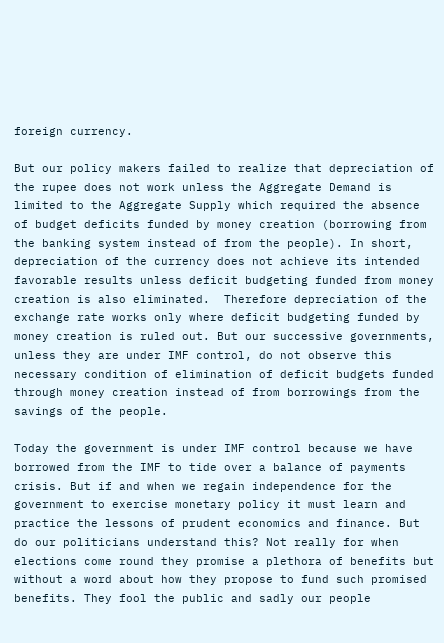foreign currency.

But our policy makers failed to realize that depreciation of the rupee does not work unless the Aggregate Demand is limited to the Aggregate Supply which required the absence of budget deficits funded by money creation (borrowing from the banking system instead of from the people). In short, depreciation of the currency does not achieve its intended favorable results unless deficit budgeting funded from money creation is also eliminated.  Therefore depreciation of the exchange rate works only where deficit budgeting funded by money creation is ruled out. But our successive governments, unless they are under IMF control, do not observe this necessary condition of elimination of deficit budgets funded through money creation instead of from borrowings from the savings of the people.

Today the government is under IMF control because we have borrowed from the IMF to tide over a balance of payments crisis. But if and when we regain independence for the government to exercise monetary policy it must learn and practice the lessons of prudent economics and finance. But do our politicians understand this? Not really for when elections come round they promise a plethora of benefits but without a word about how they propose to fund such promised benefits. They fool the public and sadly our people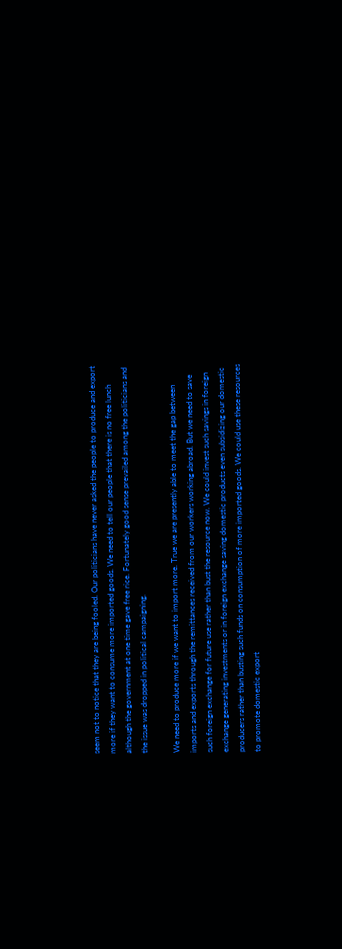seem not to notice that they are being fooled. Our politicians have never asked the people to produce and export more if they want to consume more imported goods. We need to tell our people that there is no free lunch although the government at one time gave free rice. Fortunately good sense prevailed among the politicians and the issue was dropped in political campaigning.

We need to produce more if we want to import more. True we are presently able to meet the gap between imports and exports through the remittances received from our workers working abroad. But we need to save such foreign exchange for future use rather than bust the resource now. We could invest such savings in foreign exchange generating investments or in foreign exchange saving domestic products even subsidizing our domestic producers rather than busting such funds on consumption of more imported goods. We could use these resources to promote domestic export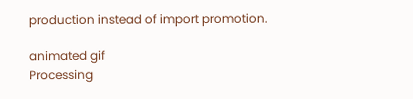production instead of import promotion.

animated gif
Processing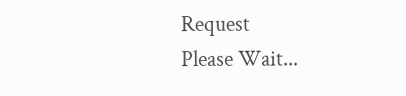Request
Please Wait...